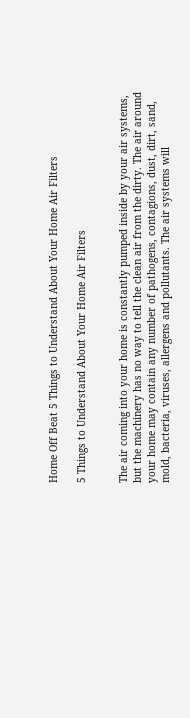Home Off Beat 5 Things to Understand About Your Home Air Filters

5 Things to Understand About Your Home Air Filters


The air coming into your home is constantly pumped inside by your air systems, but the machinery has no way to tell the clean air from the dirty. The air around your home may contain any number of pathogens, contagions, dust, dirt, sand, mold, bacteria, viruses, allergens and pollutants. The air systems will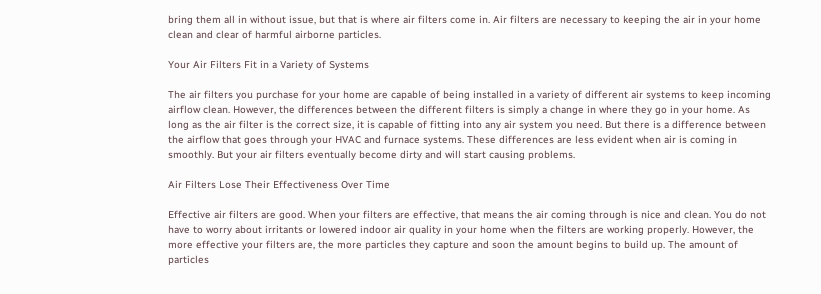bring them all in without issue, but that is where air filters come in. Air filters are necessary to keeping the air in your home clean and clear of harmful airborne particles.

Your Air Filters Fit in a Variety of Systems

The air filters you purchase for your home are capable of being installed in a variety of different air systems to keep incoming airflow clean. However, the differences between the different filters is simply a change in where they go in your home. As long as the air filter is the correct size, it is capable of fitting into any air system you need. But there is a difference between the airflow that goes through your HVAC and furnace systems. These differences are less evident when air is coming in smoothly. But your air filters eventually become dirty and will start causing problems.

Air Filters Lose Their Effectiveness Over Time

Effective air filters are good. When your filters are effective, that means the air coming through is nice and clean. You do not have to worry about irritants or lowered indoor air quality in your home when the filters are working properly. However, the more effective your filters are, the more particles they capture and soon the amount begins to build up. The amount of particles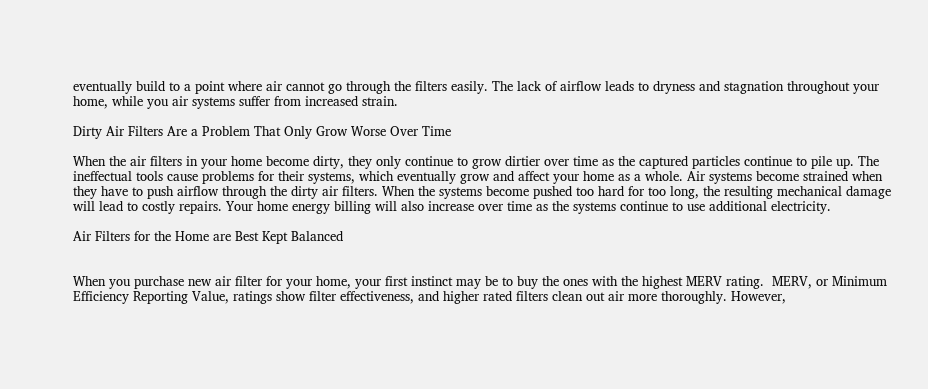eventually build to a point where air cannot go through the filters easily. The lack of airflow leads to dryness and stagnation throughout your home, while you air systems suffer from increased strain.

Dirty Air Filters Are a Problem That Only Grow Worse Over Time

When the air filters in your home become dirty, they only continue to grow dirtier over time as the captured particles continue to pile up. The ineffectual tools cause problems for their systems, which eventually grow and affect your home as a whole. Air systems become strained when they have to push airflow through the dirty air filters. When the systems become pushed too hard for too long, the resulting mechanical damage will lead to costly repairs. Your home energy billing will also increase over time as the systems continue to use additional electricity.

Air Filters for the Home are Best Kept Balanced


When you purchase new air filter for your home, your first instinct may be to buy the ones with the highest MERV rating.  MERV, or Minimum Efficiency Reporting Value, ratings show filter effectiveness, and higher rated filters clean out air more thoroughly. However,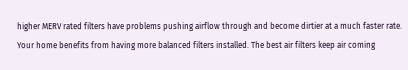higher MERV rated filters have problems pushing airflow through and become dirtier at a much faster rate. Your home benefits from having more balanced filters installed. The best air filters keep air coming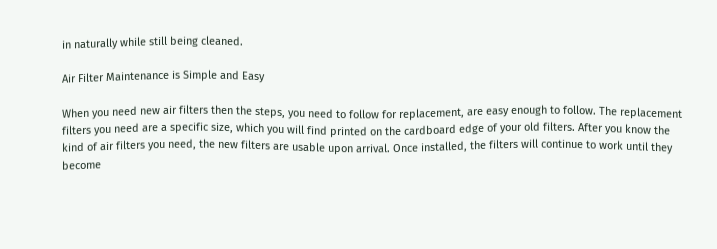in naturally while still being cleaned.

Air Filter Maintenance is Simple and Easy

When you need new air filters then the steps, you need to follow for replacement, are easy enough to follow. The replacement filters you need are a specific size, which you will find printed on the cardboard edge of your old filters. After you know the kind of air filters you need, the new filters are usable upon arrival. Once installed, the filters will continue to work until they become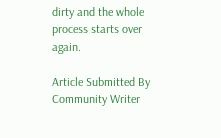dirty and the whole process starts over again.

Article Submitted By Community Writer